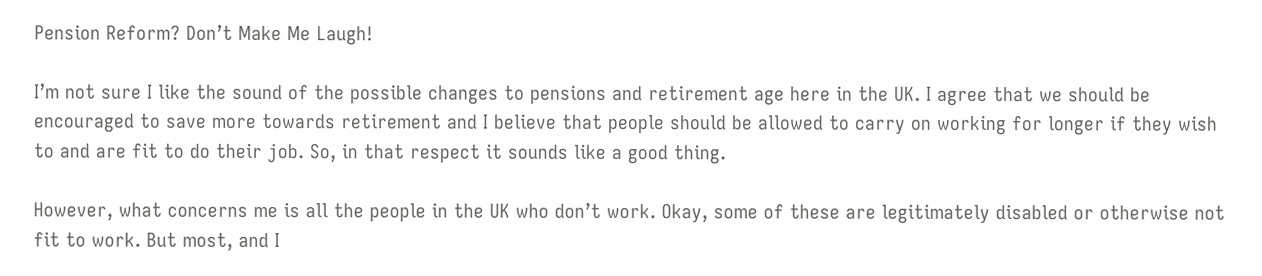Pension Reform? Don’t Make Me Laugh!

I’m not sure I like the sound of the possible changes to pensions and retirement age here in the UK. I agree that we should be encouraged to save more towards retirement and I believe that people should be allowed to carry on working for longer if they wish to and are fit to do their job. So, in that respect it sounds like a good thing.

However, what concerns me is all the people in the UK who don’t work. Okay, some of these are legitimately disabled or otherwise not fit to work. But most, and I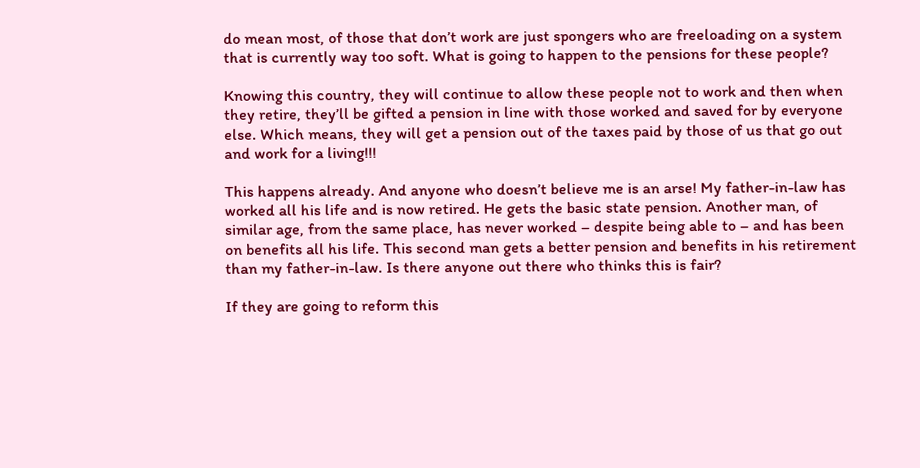do mean most, of those that don’t work are just spongers who are freeloading on a system that is currently way too soft. What is going to happen to the pensions for these people?

Knowing this country, they will continue to allow these people not to work and then when they retire, they’ll be gifted a pension in line with those worked and saved for by everyone else. Which means, they will get a pension out of the taxes paid by those of us that go out and work for a living!!!

This happens already. And anyone who doesn’t believe me is an arse! My father-in-law has worked all his life and is now retired. He gets the basic state pension. Another man, of similar age, from the same place, has never worked – despite being able to – and has been on benefits all his life. This second man gets a better pension and benefits in his retirement than my father-in-law. Is there anyone out there who thinks this is fair?

If they are going to reform this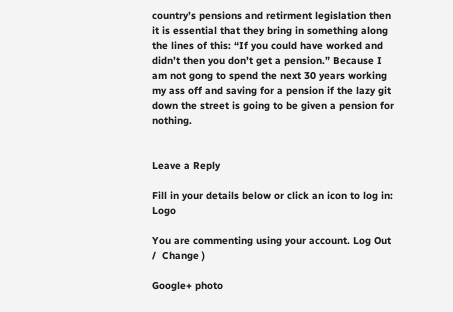country’s pensions and retirment legislation then it is essential that they bring in something along the lines of this: “If you could have worked and didn’t then you don’t get a pension.” Because I am not gong to spend the next 30 years working my ass off and saving for a pension if the lazy git down the street is going to be given a pension for nothing.


Leave a Reply

Fill in your details below or click an icon to log in: Logo

You are commenting using your account. Log Out /  Change )

Google+ photo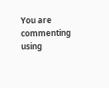You are commenting using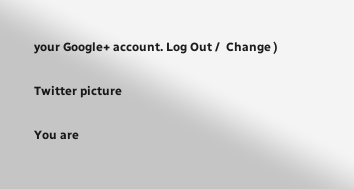your Google+ account. Log Out /  Change )

Twitter picture

You are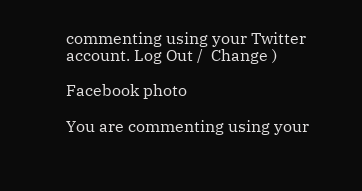commenting using your Twitter account. Log Out /  Change )

Facebook photo

You are commenting using your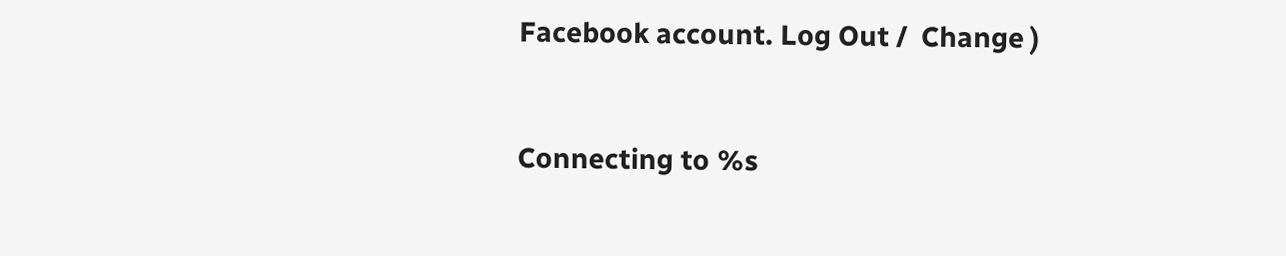Facebook account. Log Out /  Change )


Connecting to %s